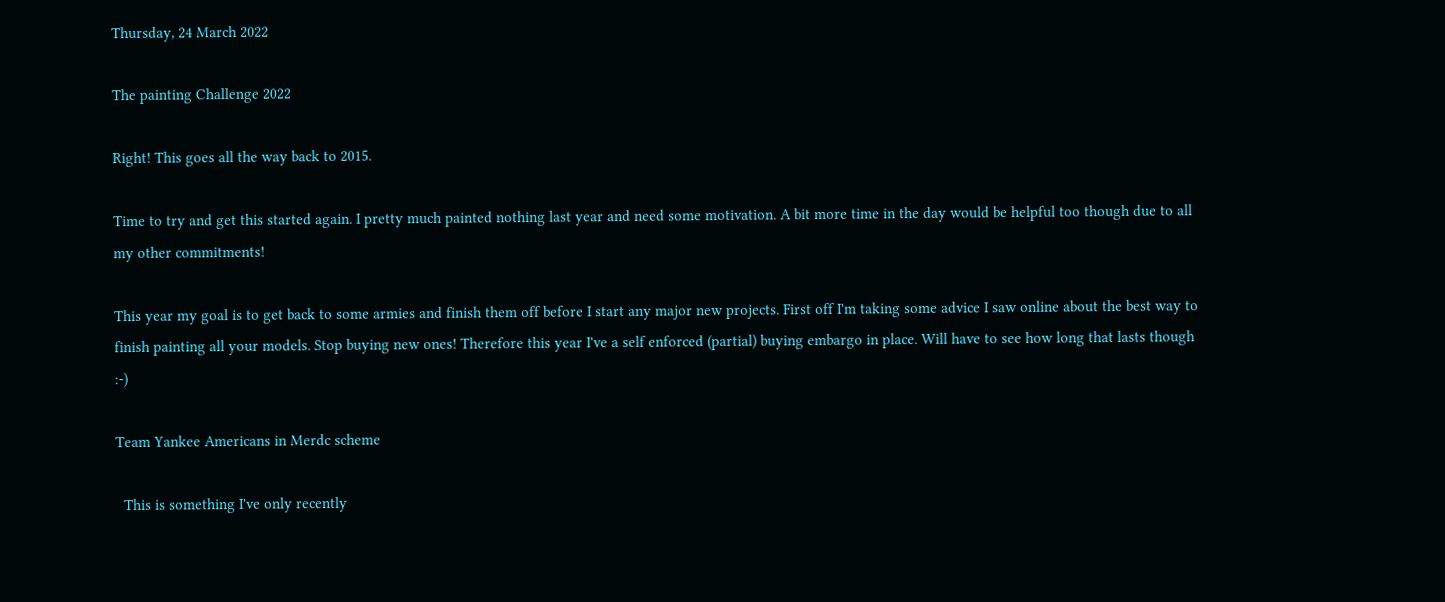Thursday, 24 March 2022

The painting Challenge 2022

Right! This goes all the way back to 2015.

Time to try and get this started again. I pretty much painted nothing last year and need some motivation. A bit more time in the day would be helpful too though due to all my other commitments!

This year my goal is to get back to some armies and finish them off before I start any major new projects. First off I'm taking some advice I saw online about the best way to finish painting all your models. Stop buying new ones! Therefore this year I've a self enforced (partial) buying embargo in place. Will have to see how long that lasts though :-)

Team Yankee Americans in Merdc scheme

  This is something I've only recently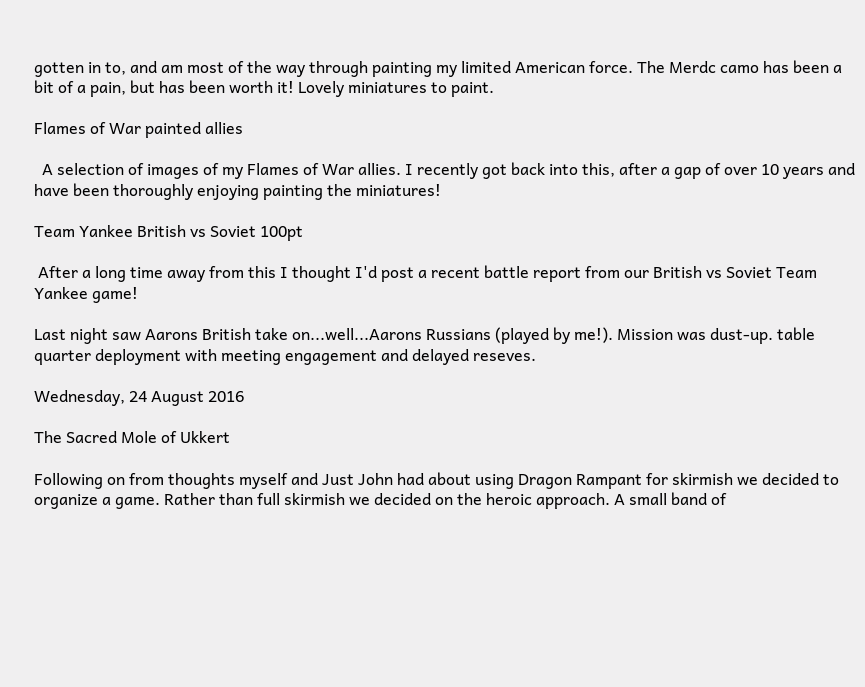gotten in to, and am most of the way through painting my limited American force. The Merdc camo has been a bit of a pain, but has been worth it! Lovely miniatures to paint.

Flames of War painted allies

  A selection of images of my Flames of War allies. I recently got back into this, after a gap of over 10 years and have been thoroughly enjoying painting the miniatures!

Team Yankee British vs Soviet 100pt

 After a long time away from this I thought I'd post a recent battle report from our British vs Soviet Team Yankee game!

Last night saw Aarons British take on...well...Aarons Russians (played by me!). Mission was dust-up. table quarter deployment with meeting engagement and delayed reseves.

Wednesday, 24 August 2016

The Sacred Mole of Ukkert

Following on from thoughts myself and Just John had about using Dragon Rampant for skirmish we decided to organize a game. Rather than full skirmish we decided on the heroic approach. A small band of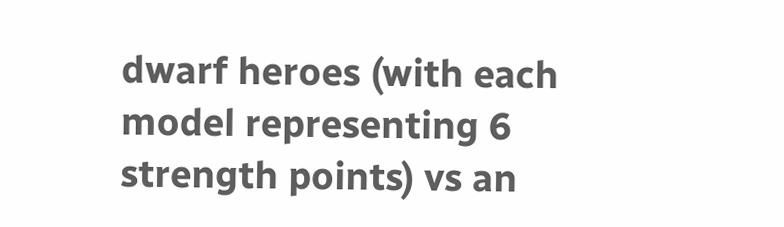dwarf heroes (with each model representing 6 strength points) vs an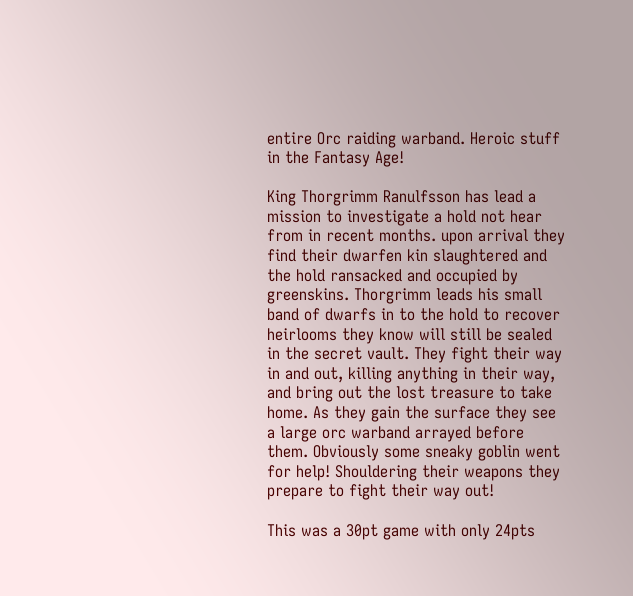entire Orc raiding warband. Heroic stuff in the Fantasy Age!

King Thorgrimm Ranulfsson has lead a mission to investigate a hold not hear from in recent months. upon arrival they find their dwarfen kin slaughtered and the hold ransacked and occupied by greenskins. Thorgrimm leads his small band of dwarfs in to the hold to recover heirlooms they know will still be sealed in the secret vault. They fight their way in and out, killing anything in their way, and bring out the lost treasure to take home. As they gain the surface they see a large orc warband arrayed before them. Obviously some sneaky goblin went for help! Shouldering their weapons they prepare to fight their way out!

This was a 30pt game with only 24pts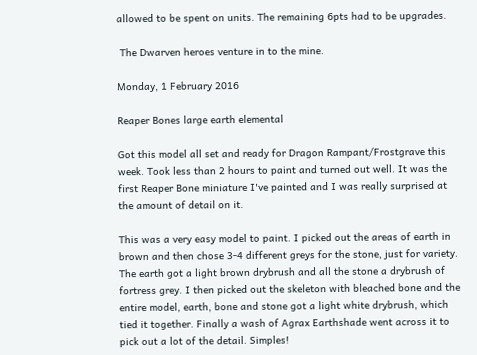allowed to be spent on units. The remaining 6pts had to be upgrades.

 The Dwarven heroes venture in to the mine.

Monday, 1 February 2016

Reaper Bones large earth elemental

Got this model all set and ready for Dragon Rampant/Frostgrave this week. Took less than 2 hours to paint and turned out well. It was the first Reaper Bone miniature I've painted and I was really surprised at the amount of detail on it.

This was a very easy model to paint. I picked out the areas of earth in brown and then chose 3-4 different greys for the stone, just for variety. The earth got a light brown drybrush and all the stone a drybrush of fortress grey. I then picked out the skeleton with bleached bone and the entire model, earth, bone and stone got a light white drybrush, which tied it together. Finally a wash of Agrax Earthshade went across it to pick out a lot of the detail. Simples!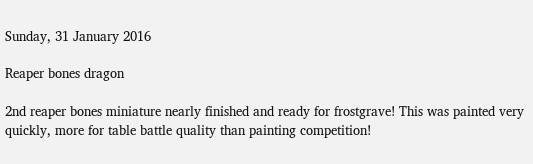Sunday, 31 January 2016

Reaper bones dragon

2nd reaper bones miniature nearly finished and ready for frostgrave! This was painted very quickly, more for table battle quality than painting competition!